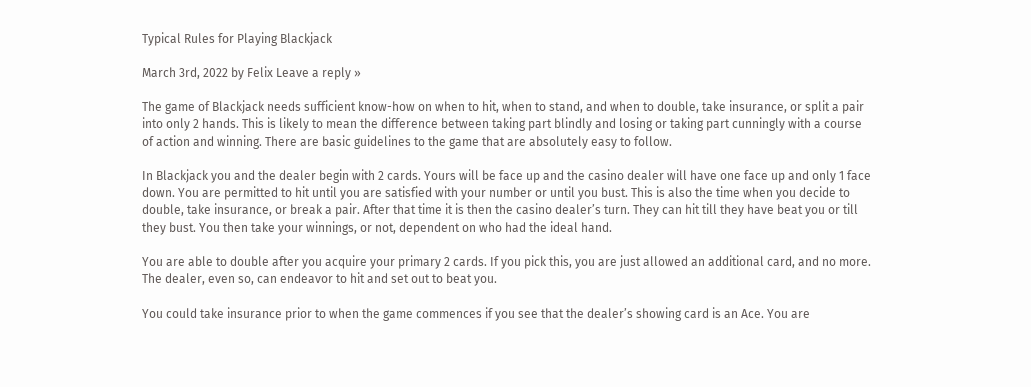Typical Rules for Playing Blackjack

March 3rd, 2022 by Felix Leave a reply »

The game of Blackjack needs sufficient know-how on when to hit, when to stand, and when to double, take insurance, or split a pair into only 2 hands. This is likely to mean the difference between taking part blindly and losing or taking part cunningly with a course of action and winning. There are basic guidelines to the game that are absolutely easy to follow.

In Blackjack you and the dealer begin with 2 cards. Yours will be face up and the casino dealer will have one face up and only 1 face down. You are permitted to hit until you are satisfied with your number or until you bust. This is also the time when you decide to double, take insurance, or break a pair. After that time it is then the casino dealer’s turn. They can hit till they have beat you or till they bust. You then take your winnings, or not, dependent on who had the ideal hand.

You are able to double after you acquire your primary 2 cards. If you pick this, you are just allowed an additional card, and no more. The dealer, even so, can endeavor to hit and set out to beat you.

You could take insurance prior to when the game commences if you see that the dealer’s showing card is an Ace. You are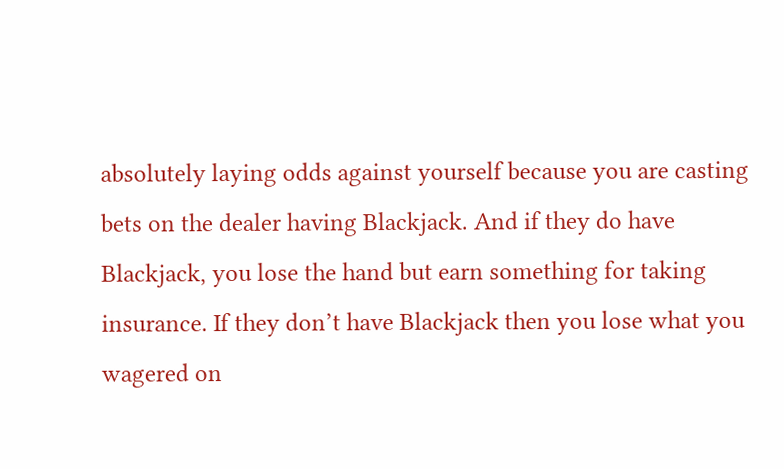absolutely laying odds against yourself because you are casting bets on the dealer having Blackjack. And if they do have Blackjack, you lose the hand but earn something for taking insurance. If they don’t have Blackjack then you lose what you wagered on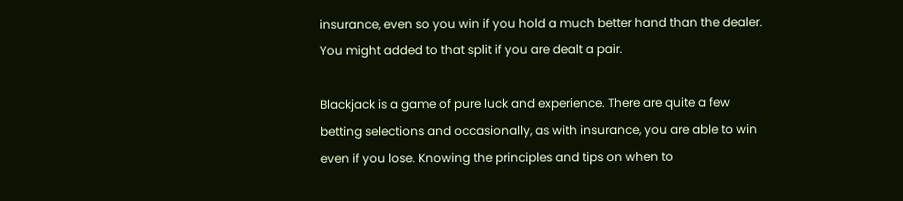insurance, even so you win if you hold a much better hand than the dealer. You might added to that split if you are dealt a pair.

Blackjack is a game of pure luck and experience. There are quite a few betting selections and occasionally, as with insurance, you are able to win even if you lose. Knowing the principles and tips on when to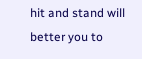hit and stand will better you to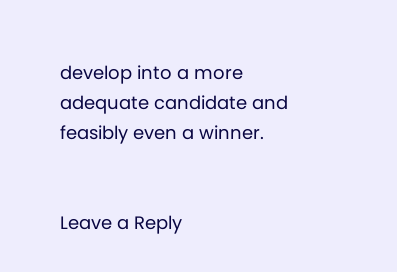develop into a more adequate candidate and feasibly even a winner.


Leave a Reply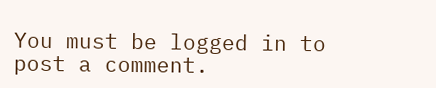You must be logged in to post a comment.